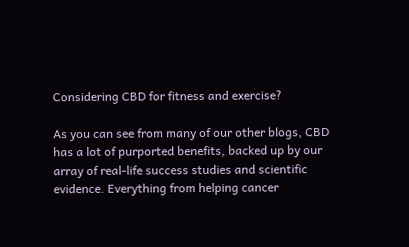Considering CBD for fitness and exercise?

As you can see from many of our other blogs, CBD has a lot of purported benefits, backed up by our array of real-life success studies and scientific evidence. Everything from helping cancer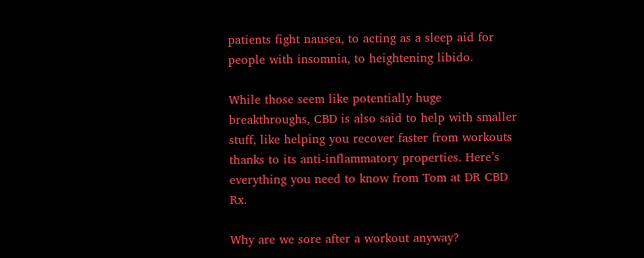patients fight nausea, to acting as a sleep aid for people with insomnia, to heightening libido.

While those seem like potentially huge breakthroughs, CBD is also said to help with smaller stuff, like helping you recover faster from workouts thanks to its anti-inflammatory properties. Here’s everything you need to know from Tom at DR CBD Rx.

Why are we sore after a workout anyway?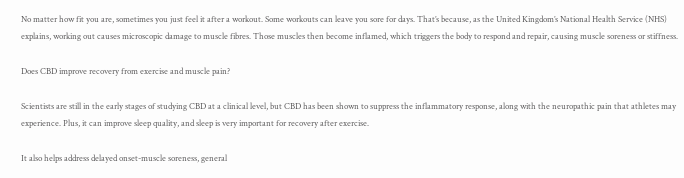No matter how fit you are, sometimes you just feel it after a workout. Some workouts can leave you sore for days. That’s because, as the United Kingdom’s National Health Service (NHS) explains, working out causes microscopic damage to muscle fibres. Those muscles then become inflamed, which triggers the body to respond and repair, causing muscle soreness or stiffness.

Does CBD improve recovery from exercise and muscle pain?

Scientists are still in the early stages of studying CBD at a clinical level, but CBD has been shown to suppress the inflammatory response, along with the neuropathic pain that athletes may experience. Plus, it can improve sleep quality, and sleep is very important for recovery after exercise.

It also helps address delayed onset-muscle soreness, general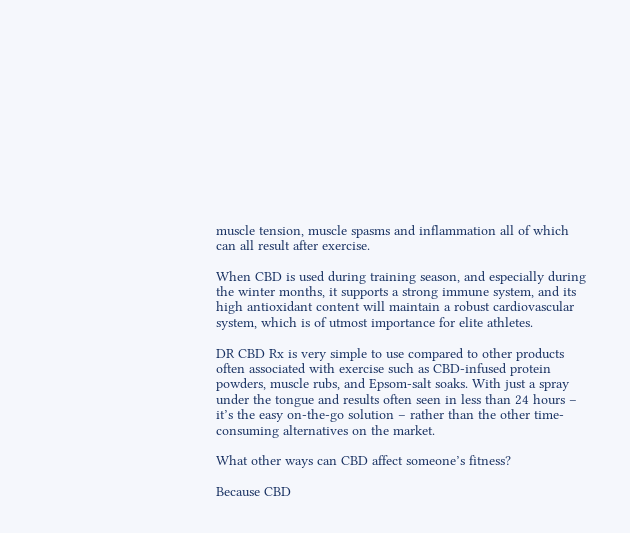muscle tension, muscle spasms and inflammation all of which can all result after exercise.

When CBD is used during training season, and especially during the winter months, it supports a strong immune system, and its high antioxidant content will maintain a robust cardiovascular system, which is of utmost importance for elite athletes.

DR CBD Rx is very simple to use compared to other products often associated with exercise such as CBD-infused protein powders, muscle rubs, and Epsom-salt soaks. With just a spray under the tongue and results often seen in less than 24 hours – it’s the easy on-the-go solution – rather than the other time-consuming alternatives on the market.

What other ways can CBD affect someone’s fitness?

Because CBD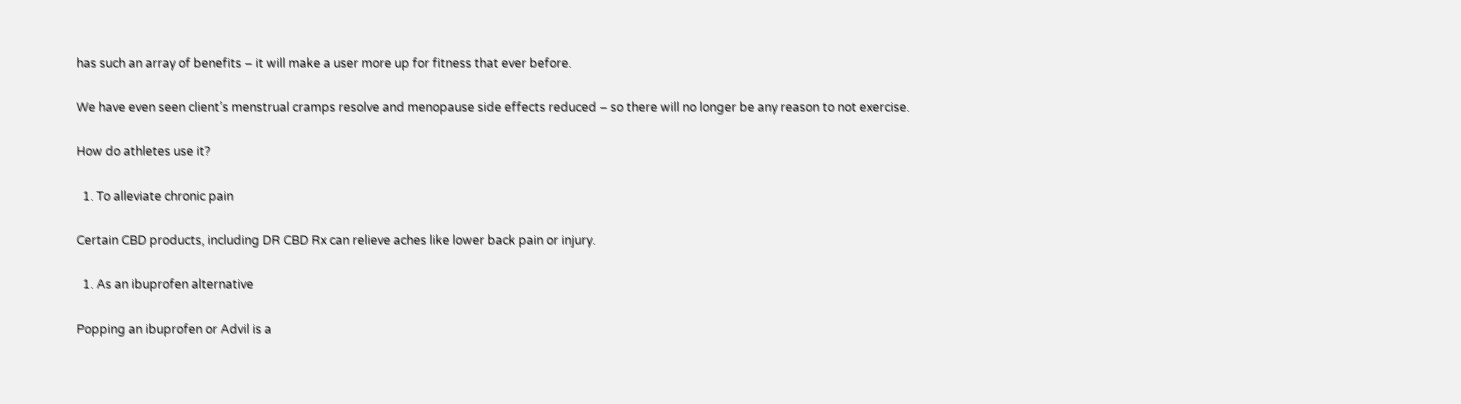has such an array of benefits – it will make a user more up for fitness that ever before.

We have even seen client’s menstrual cramps resolve and menopause side effects reduced – so there will no longer be any reason to not exercise.

How do athletes use it?

  1. To alleviate chronic pain

Certain CBD products, including DR CBD Rx can relieve aches like lower back pain or injury.

  1. As an ibuprofen alternative

Popping an ibuprofen or Advil is a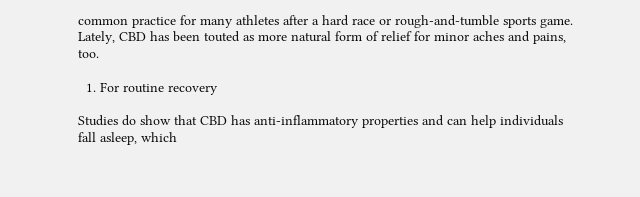common practice for many athletes after a hard race or rough-and-tumble sports game. Lately, CBD has been touted as more natural form of relief for minor aches and pains, too.

  1. For routine recovery

Studies do show that CBD has anti-inflammatory properties and can help individuals fall asleep, which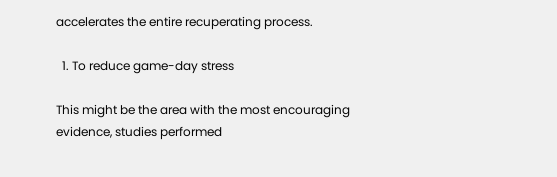accelerates the entire recuperating process.

  1. To reduce game-day stress

This might be the area with the most encouraging evidence, studies performed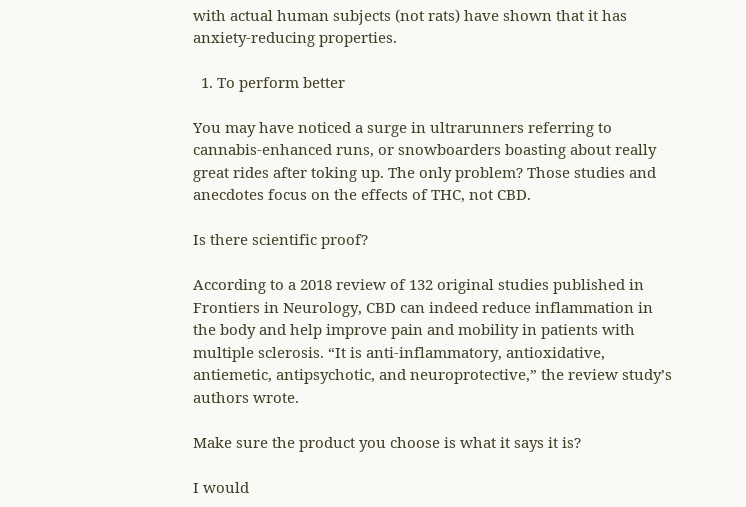with actual human subjects (not rats) have shown that it has anxiety-reducing properties.

  1. To perform better

You may have noticed a surge in ultrarunners referring to cannabis-enhanced runs, or snowboarders boasting about really great rides after toking up. The only problem? Those studies and anecdotes focus on the effects of THC, not CBD.

Is there scientific proof?

According to a 2018 review of 132 original studies published in Frontiers in Neurology, CBD can indeed reduce inflammation in the body and help improve pain and mobility in patients with multiple sclerosis. “It is anti-inflammatory, antioxidative, antiemetic, antipsychotic, and neuroprotective,” the review study’s authors wrote.

Make sure the product you choose is what it says it is?

I would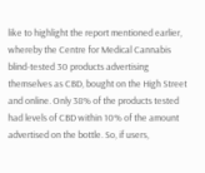like to highlight the report mentioned earlier, whereby the Centre for Medical Cannabis blind-tested 30 products advertising themselves as CBD, bought on the High Street and online. Only 38% of the products tested had levels of CBD within 10% of the amount advertised on the bottle. So, if users,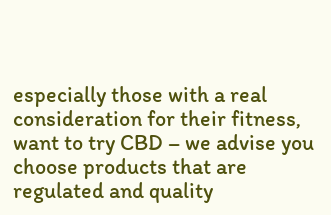especially those with a real consideration for their fitness, want to try CBD – we advise you choose products that are regulated and quality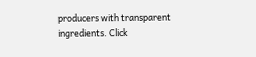producers with transparent ingredients. Click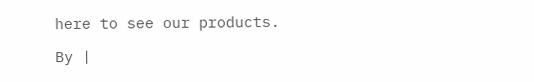here to see our products.

By |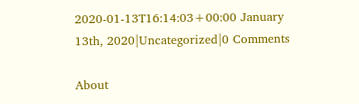2020-01-13T16:14:03+00:00 January 13th, 2020|Uncategorized|0 Comments

About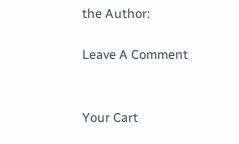the Author:

Leave A Comment


Your Cart